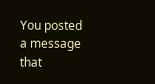You posted a message that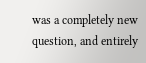was a completely new question, and entirely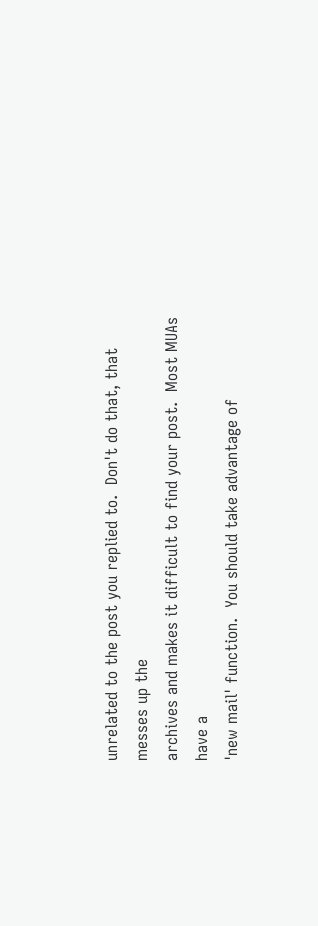unrelated to the post you replied to.  Don't do that, that messes up the
archives and makes it difficult to find your post.  Most MUAs have a
'new mail' function.  You should take advantage of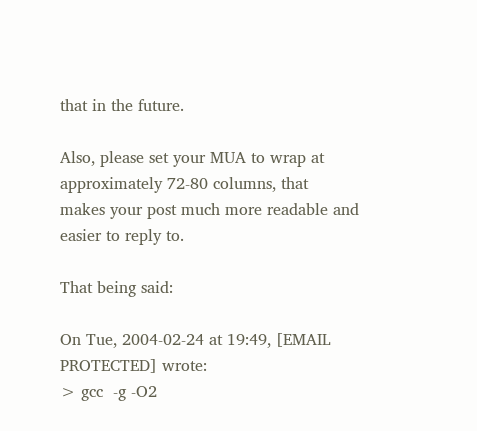that in the future.

Also, please set your MUA to wrap at approximately 72-80 columns, that
makes your post much more readable and easier to reply to.

That being said:

On Tue, 2004-02-24 at 19:49, [EMAIL PROTECTED] wrote:
> gcc  -g -O2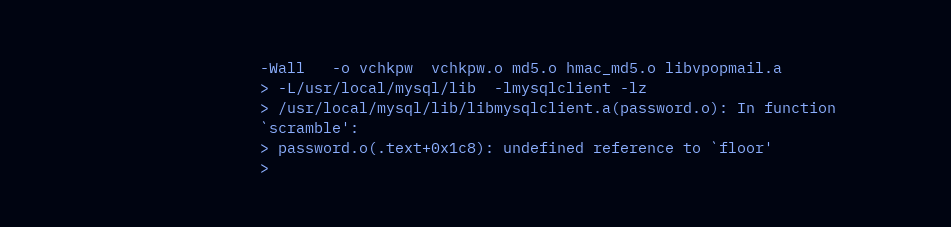-Wall   -o vchkpw  vchkpw.o md5.o hmac_md5.o libvpopmail.a
> -L/usr/local/mysql/lib  -lmysqlclient -lz
> /usr/local/mysql/lib/libmysqlclient.a(password.o): In function `scramble':
> password.o(.text+0x1c8): undefined reference to `floor'
>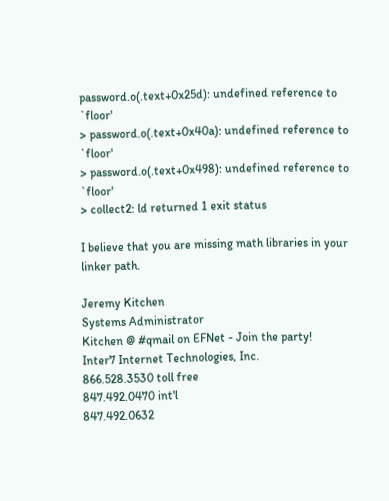password.o(.text+0x25d): undefined reference to `floor'
> password.o(.text+0x40a): undefined reference to `floor'
> password.o(.text+0x498): undefined reference to `floor'
> collect2: ld returned 1 exit status

I believe that you are missing math libraries in your linker path.

Jeremy Kitchen
Systems Administrator
Kitchen @ #qmail on EFNet - Join the party!
Inter7 Internet Technologies, Inc.
866.528.3530 toll free
847.492.0470 int'l
847.492.0632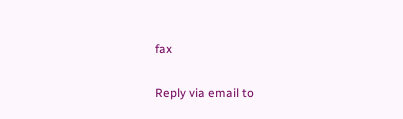fax

Reply via email to